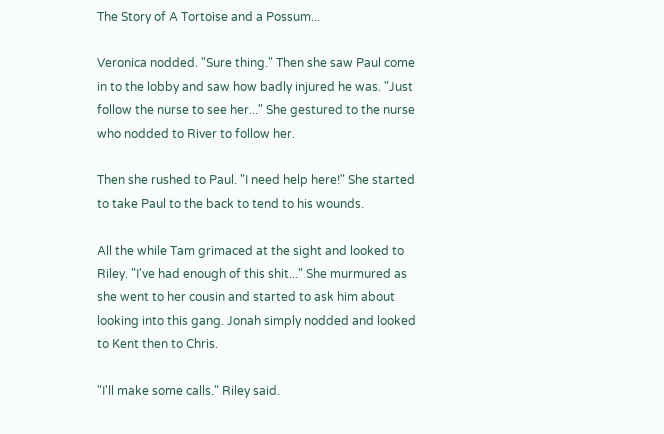The Story of A Tortoise and a Possum...

Veronica nodded. "Sure thing." Then she saw Paul come in to the lobby and saw how badly injured he was. "Just follow the nurse to see her..." She gestured to the nurse who nodded to River to follow her.

Then she rushed to Paul. "I need help here!" She started to take Paul to the back to tend to his wounds.

All the while Tam grimaced at the sight and looked to Riley. "I've had enough of this shit..." She murmured as she went to her cousin and started to ask him about looking into this gang. Jonah simply nodded and looked to Kent then to Chris.

"I'll make some calls." Riley said.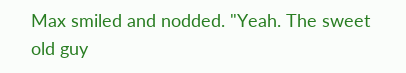Max smiled and nodded. "Yeah. The sweet old guy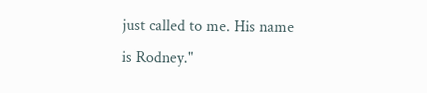just called to me. His name is Rodney."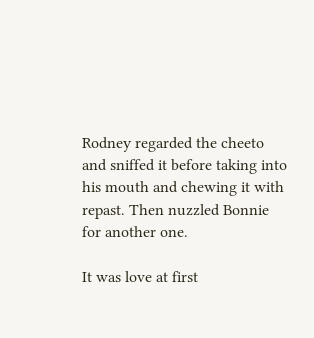Rodney regarded the cheeto and sniffed it before taking into his mouth and chewing it with repast. Then nuzzled Bonnie for another one.

It was love at first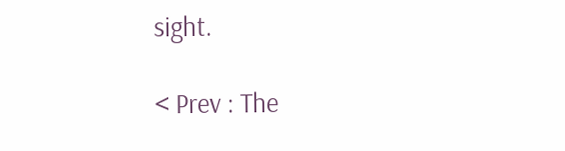sight.

< Prev : The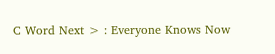C Word Next > : Everyone Knows Now